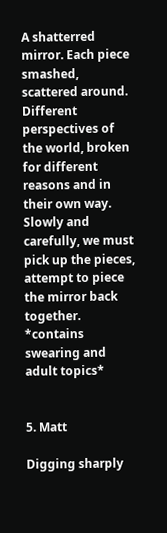A shatterred mirror. Each piece smashed, scattered around. Different perspectives of the world, broken for different reasons and in their own way. Slowly and carefully, we must pick up the pieces, attempt to piece the mirror back together.
*contains swearing and adult topics*


5. Matt

Digging sharply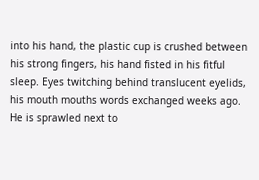into his hand, the plastic cup is crushed between his strong fingers, his hand fisted in his fitful sleep. Eyes twitching behind translucent eyelids, his mouth mouths words exchanged weeks ago. He is sprawled next to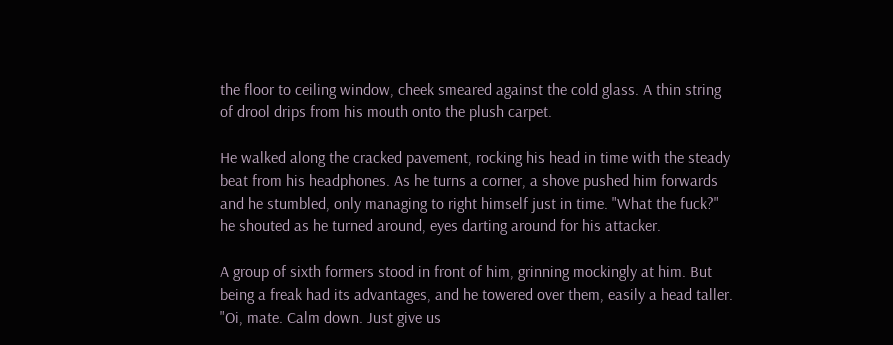the floor to ceiling window, cheek smeared against the cold glass. A thin string of drool drips from his mouth onto the plush carpet.

He walked along the cracked pavement, rocking his head in time with the steady beat from his headphones. As he turns a corner, a shove pushed him forwards and he stumbled, only managing to right himself just in time. "What the fuck?" he shouted as he turned around, eyes darting around for his attacker.

A group of sixth formers stood in front of him, grinning mockingly at him. But being a freak had its advantages, and he towered over them, easily a head taller. "Oi, mate. Calm down. Just give us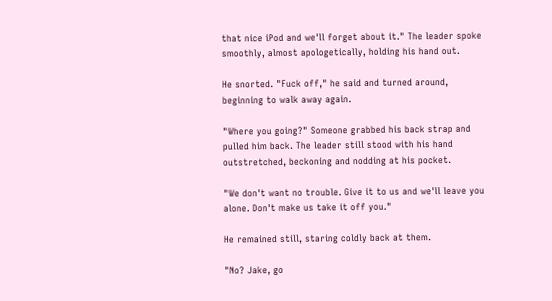that nice iPod and we'll forget about it." The leader spoke smoothly, almost apologetically, holding his hand out.

He snorted. "Fuck off," he said and turned around, beginning to walk away again.

"Where you going?" Someone grabbed his back strap and pulled him back. The leader still stood with his hand outstretched, beckoning and nodding at his pocket.

"We don't want no trouble. Give it to us and we'll leave you alone. Don't make us take it off you."

He remained still, staring coldly back at them.

"No? Jake, go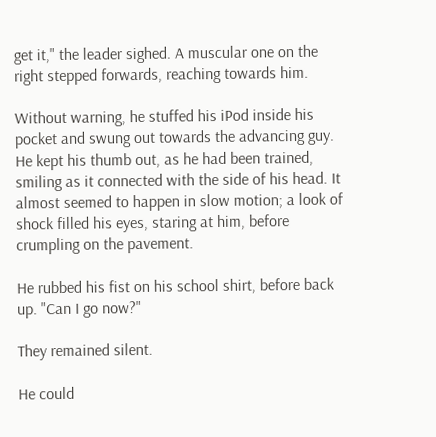get it," the leader sighed. A muscular one on the right stepped forwards, reaching towards him.

Without warning, he stuffed his iPod inside his pocket and swung out towards the advancing guy. He kept his thumb out, as he had been trained, smiling as it connected with the side of his head. It almost seemed to happen in slow motion; a look of shock filled his eyes, staring at him, before crumpling on the pavement.

He rubbed his fist on his school shirt, before back up. "Can I go now?"

They remained silent.

He could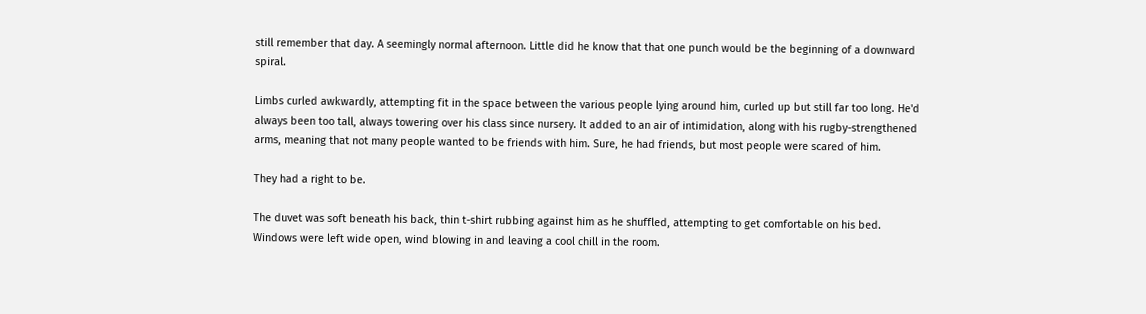still remember that day. A seemingly normal afternoon. Little did he know that that one punch would be the beginning of a downward spiral.

Limbs curled awkwardly, attempting fit in the space between the various people lying around him, curled up but still far too long. He'd always been too tall, always towering over his class since nursery. It added to an air of intimidation, along with his rugby-strengthened arms, meaning that not many people wanted to be friends with him. Sure, he had friends, but most people were scared of him.

They had a right to be.

The duvet was soft beneath his back, thin t-shirt rubbing against him as he shuffled, attempting to get comfortable on his bed. Windows were left wide open, wind blowing in and leaving a cool chill in the room.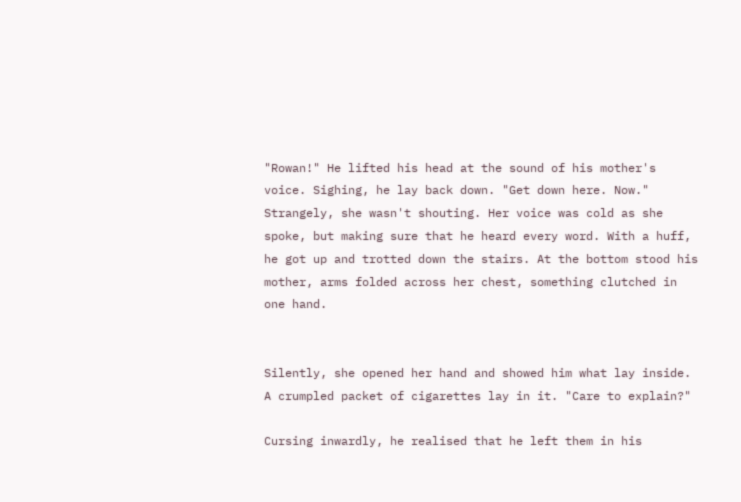"Rowan!" He lifted his head at the sound of his mother's voice. Sighing, he lay back down. "Get down here. Now." Strangely, she wasn't shouting. Her voice was cold as she spoke, but making sure that he heard every word. With a huff, he got up and trotted down the stairs. At the bottom stood his mother, arms folded across her chest, something clutched in one hand.


Silently, she opened her hand and showed him what lay inside. A crumpled packet of cigarettes lay in it. "Care to explain?"

Cursing inwardly, he realised that he left them in his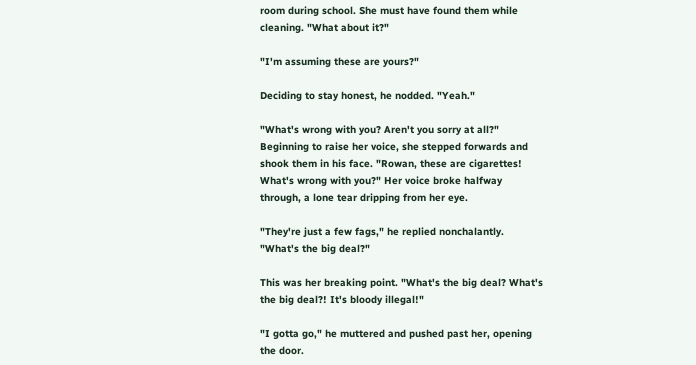room during school. She must have found them while cleaning. "What about it?"

"I'm assuming these are yours?"

Deciding to stay honest, he nodded. "Yeah."

"What's wrong with you? Aren't you sorry at all?" Beginning to raise her voice, she stepped forwards and shook them in his face. "Rowan, these are cigarettes! What's wrong with you?" Her voice broke halfway through, a lone tear dripping from her eye.

"They're just a few fags," he replied nonchalantly. "What's the big deal?"

This was her breaking point. "What's the big deal? What's the big deal?! It's bloody illegal!"

"I gotta go," he muttered and pushed past her, opening the door.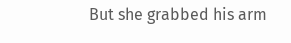But she grabbed his arm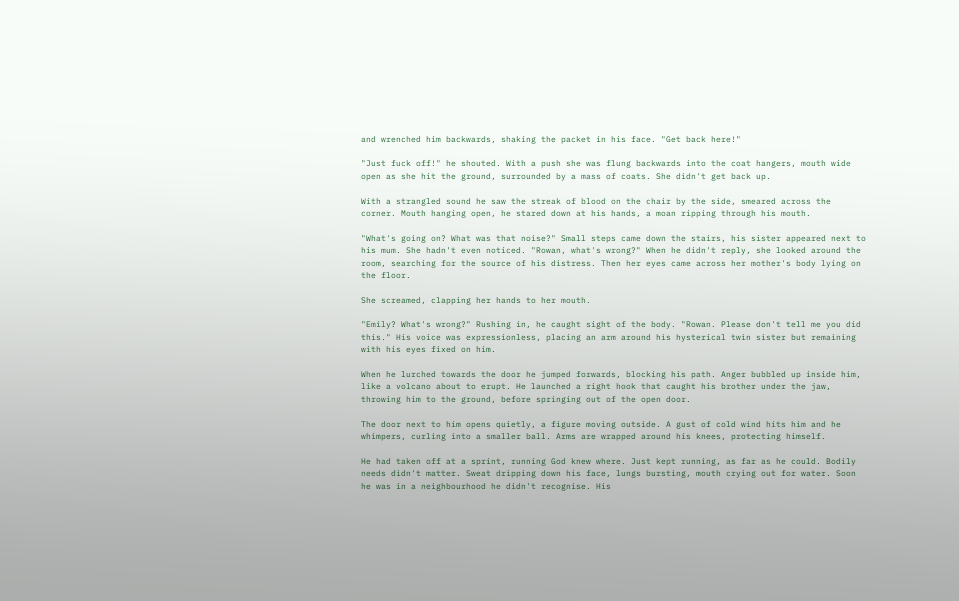and wrenched him backwards, shaking the packet in his face. "Get back here!"

"Just fuck off!" he shouted. With a push she was flung backwards into the coat hangers, mouth wide open as she hit the ground, surrounded by a mass of coats. She didn't get back up.

With a strangled sound he saw the streak of blood on the chair by the side, smeared across the corner. Mouth hanging open, he stared down at his hands, a moan ripping through his mouth.

"What's going on? What was that noise?" Small steps came down the stairs, his sister appeared next to his mum. She hadn't even noticed. "Rowan, what's wrong?" When he didn't reply, she looked around the room, searching for the source of his distress. Then her eyes came across her mother's body lying on the floor.

She screamed, clapping her hands to her mouth.

"Emily? What's wrong?" Rushing in, he caught sight of the body. "Rowan. Please don't tell me you did this." His voice was expressionless, placing an arm around his hysterical twin sister but remaining with his eyes fixed on him.

When he lurched towards the door he jumped forwards, blocking his path. Anger bubbled up inside him, like a volcano about to erupt. He launched a right hook that caught his brother under the jaw, throwing him to the ground, before springing out of the open door.

The door next to him opens quietly, a figure moving outside. A gust of cold wind hits him and he whimpers, curling into a smaller ball. Arms are wrapped around his knees, protecting himself.

He had taken off at a sprint, running God knew where. Just kept running, as far as he could. Bodily needs didn't matter. Sweat dripping down his face, lungs bursting, mouth crying out for water. Soon he was in a neighbourhood he didn't recognise. His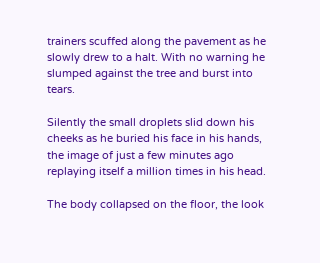trainers scuffed along the pavement as he slowly drew to a halt. With no warning he slumped against the tree and burst into tears.

Silently the small droplets slid down his cheeks as he buried his face in his hands, the image of just a few minutes ago replaying itself a million times in his head.

The body collapsed on the floor, the look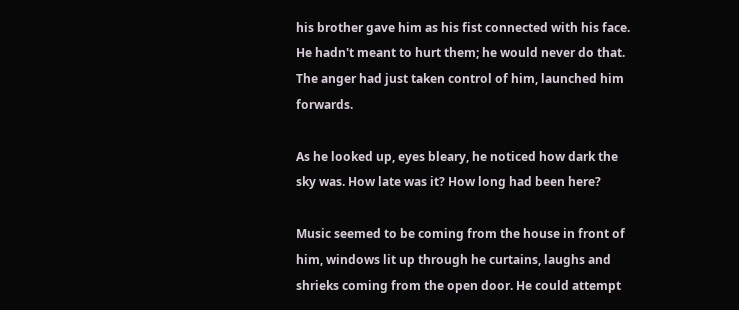his brother gave him as his fist connected with his face. He hadn't meant to hurt them; he would never do that. The anger had just taken control of him, launched him forwards.

As he looked up, eyes bleary, he noticed how dark the sky was. How late was it? How long had been here?

Music seemed to be coming from the house in front of him, windows lit up through he curtains, laughs and shrieks coming from the open door. He could attempt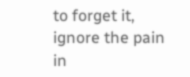to forget it, ignore the pain in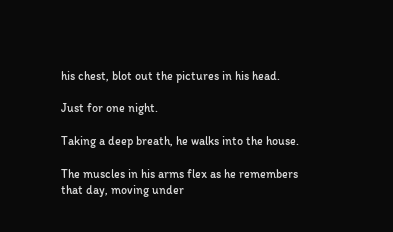his chest, blot out the pictures in his head.

Just for one night.

Taking a deep breath, he walks into the house.

The muscles in his arms flex as he remembers that day, moving under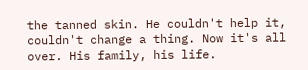the tanned skin. He couldn't help it, couldn't change a thing. Now it's all over. His family, his life.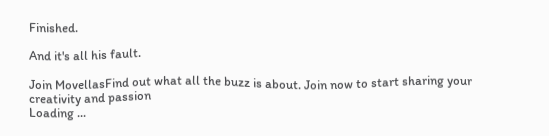Finished.

And it's all his fault.

Join MovellasFind out what all the buzz is about. Join now to start sharing your creativity and passion
Loading ...